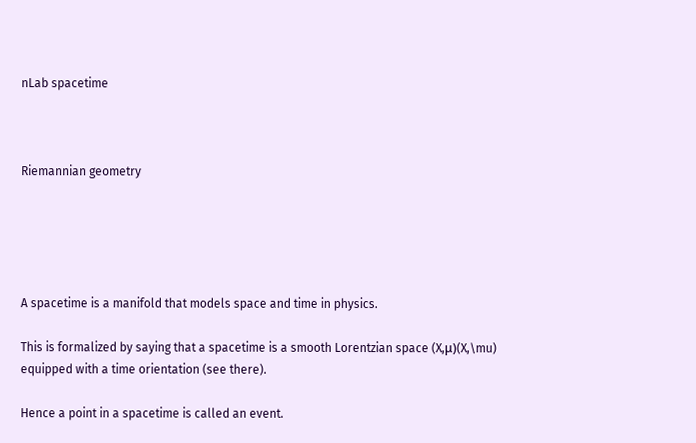nLab spacetime



Riemannian geometry





A spacetime is a manifold that models space and time in physics.

This is formalized by saying that a spacetime is a smooth Lorentzian space (X,μ)(X,\mu) equipped with a time orientation (see there).

Hence a point in a spacetime is called an event.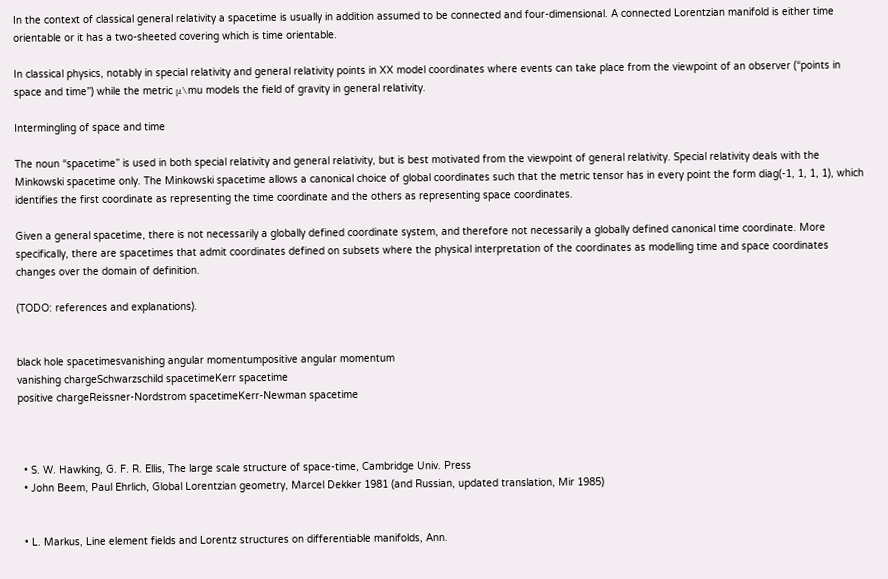In the context of classical general relativity a spacetime is usually in addition assumed to be connected and four-dimensional. A connected Lorentzian manifold is either time orientable or it has a two-sheeted covering which is time orientable.

In classical physics, notably in special relativity and general relativity points in XX model coordinates where events can take place from the viewpoint of an observer (“points in space and time”) while the metric μ\mu models the field of gravity in general relativity.

Intermingling of space and time

The noun “spacetime” is used in both special relativity and general relativity, but is best motivated from the viewpoint of general relativity. Special relativity deals with the Minkowski spacetime only. The Minkowski spacetime allows a canonical choice of global coordinates such that the metric tensor has in every point the form diag(-1, 1, 1, 1), which identifies the first coordinate as representing the time coordinate and the others as representing space coordinates.

Given a general spacetime, there is not necessarily a globally defined coordinate system, and therefore not necessarily a globally defined canonical time coordinate. More specifically, there are spacetimes that admit coordinates defined on subsets where the physical interpretation of the coordinates as modelling time and space coordinates changes over the domain of definition.

(TODO: references and explanations).


black hole spacetimesvanishing angular momentumpositive angular momentum
vanishing chargeSchwarzschild spacetimeKerr spacetime
positive chargeReissner-Nordstrom spacetimeKerr-Newman spacetime



  • S. W. Hawking, G. F. R. Ellis, The large scale structure of space-time, Cambridge Univ. Press
  • John Beem, Paul Ehrlich, Global Lorentzian geometry, Marcel Dekker 1981 (and Russian, updated translation, Mir 1985)


  • L. Markus, Line element fields and Lorentz structures on differentiable manifolds, Ann.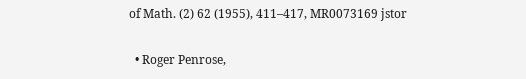of Math. (2) 62 (1955), 411–417, MR0073169 jstor

  • Roger Penrose,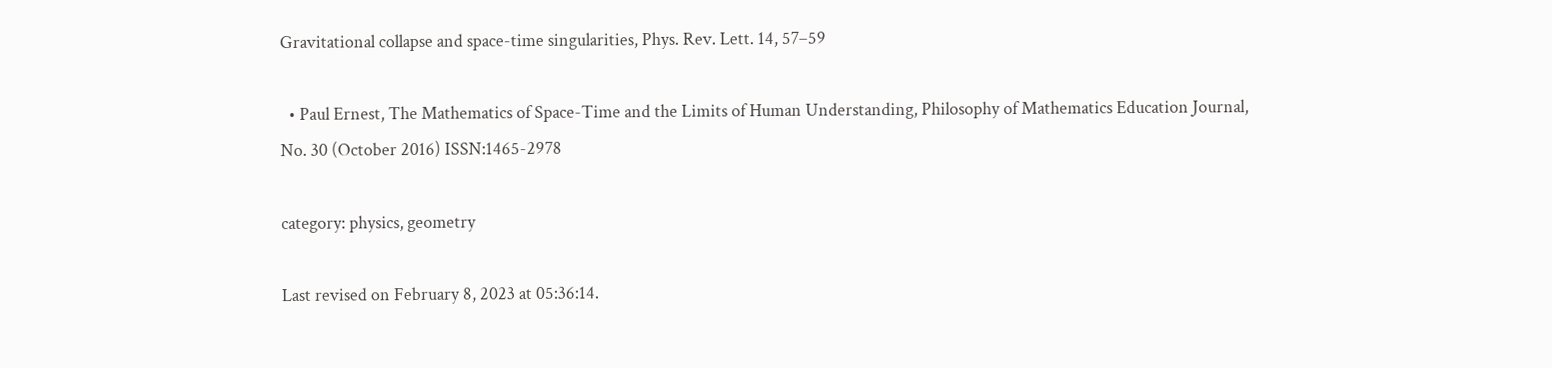Gravitational collapse and space-time singularities, Phys. Rev. Lett. 14, 57–59

  • Paul Ernest, The Mathematics of Space-Time and the Limits of Human Understanding, Philosophy of Mathematics Education Journal, No. 30 (October 2016) ISSN:1465-2978

category: physics, geometry

Last revised on February 8, 2023 at 05:36:14.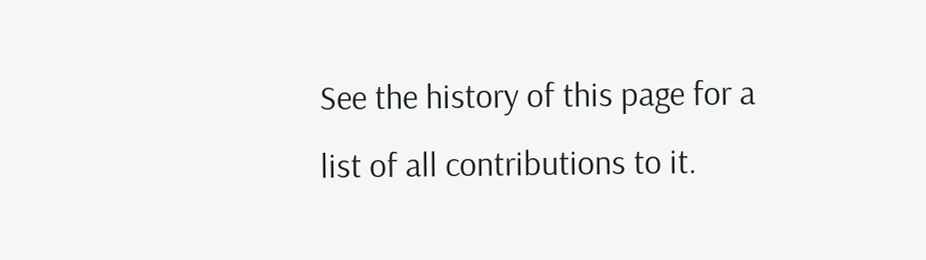See the history of this page for a list of all contributions to it.